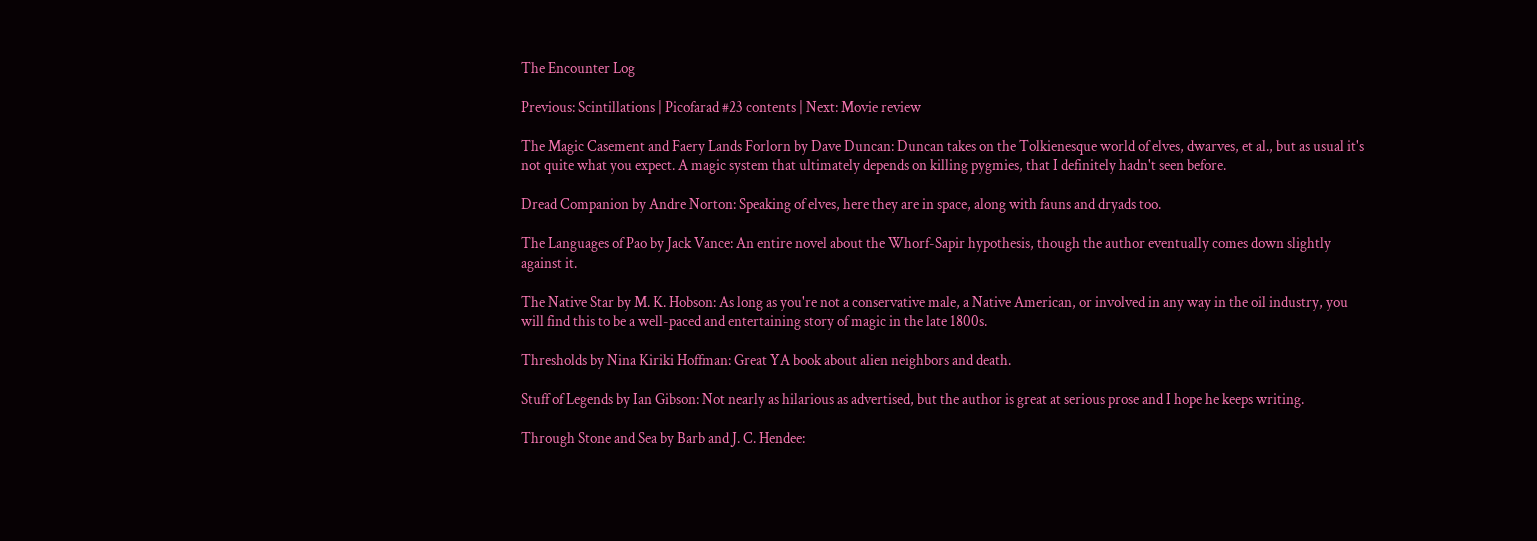The Encounter Log

Previous: Scintillations | Picofarad #23 contents | Next: Movie review

The Magic Casement and Faery Lands Forlorn by Dave Duncan: Duncan takes on the Tolkienesque world of elves, dwarves, et al., but as usual it's not quite what you expect. A magic system that ultimately depends on killing pygmies, that I definitely hadn't seen before.

Dread Companion by Andre Norton: Speaking of elves, here they are in space, along with fauns and dryads too.

The Languages of Pao by Jack Vance: An entire novel about the Whorf-Sapir hypothesis, though the author eventually comes down slightly against it.

The Native Star by M. K. Hobson: As long as you're not a conservative male, a Native American, or involved in any way in the oil industry, you will find this to be a well-paced and entertaining story of magic in the late 1800s.

Thresholds by Nina Kiriki Hoffman: Great YA book about alien neighbors and death.

Stuff of Legends by Ian Gibson: Not nearly as hilarious as advertised, but the author is great at serious prose and I hope he keeps writing.

Through Stone and Sea by Barb and J. C. Hendee: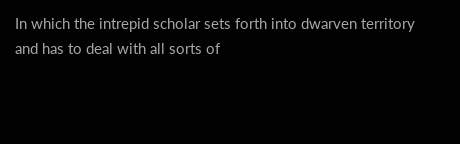In which the intrepid scholar sets forth into dwarven territory and has to deal with all sorts of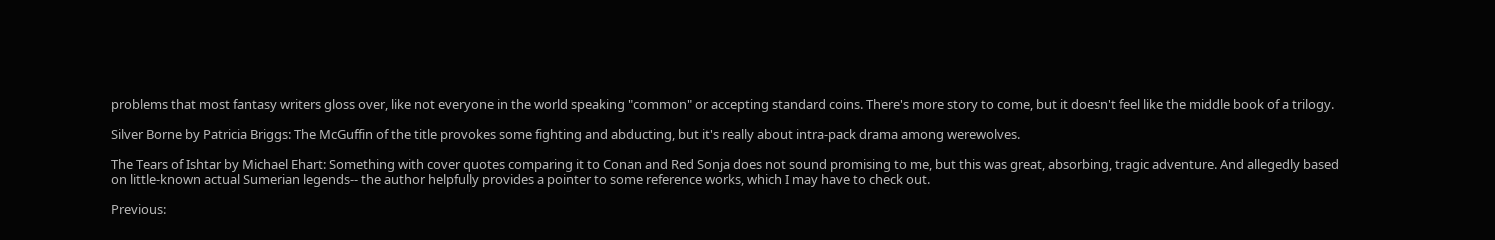problems that most fantasy writers gloss over, like not everyone in the world speaking "common" or accepting standard coins. There's more story to come, but it doesn't feel like the middle book of a trilogy.

Silver Borne by Patricia Briggs: The McGuffin of the title provokes some fighting and abducting, but it's really about intra-pack drama among werewolves.

The Tears of Ishtar by Michael Ehart: Something with cover quotes comparing it to Conan and Red Sonja does not sound promising to me, but this was great, absorbing, tragic adventure. And allegedly based on little-known actual Sumerian legends-- the author helpfully provides a pointer to some reference works, which I may have to check out.

Previous: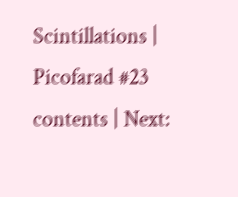Scintillations | Picofarad #23 contents | Next: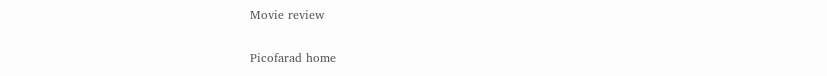Movie review

Picofarad home